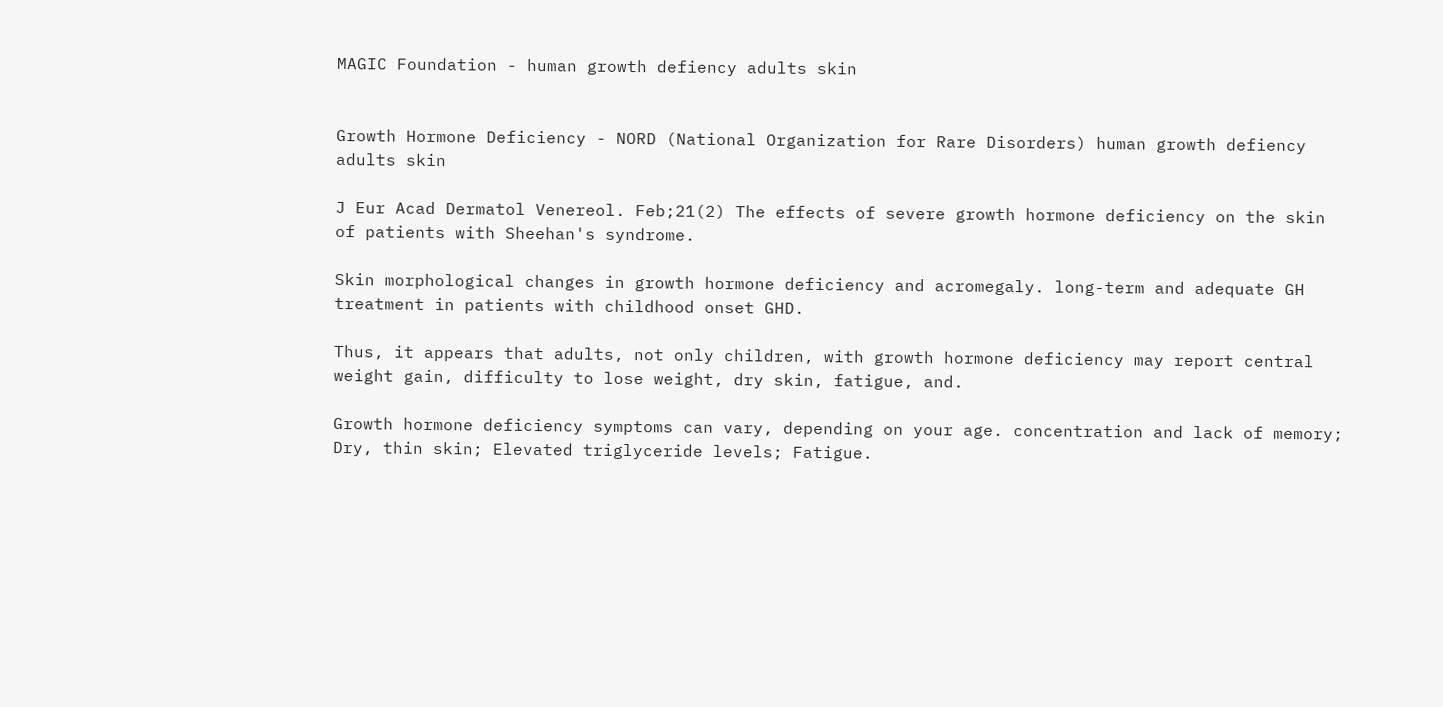MAGIC Foundation - human growth defiency adults skin


Growth Hormone Deficiency - NORD (National Organization for Rare Disorders) human growth defiency adults skin

J Eur Acad Dermatol Venereol. Feb;21(2) The effects of severe growth hormone deficiency on the skin of patients with Sheehan's syndrome.

Skin morphological changes in growth hormone deficiency and acromegaly. long-term and adequate GH treatment in patients with childhood onset GHD.

Thus, it appears that adults, not only children, with growth hormone deficiency may report central weight gain, difficulty to lose weight, dry skin, fatigue, and.

Growth hormone deficiency symptoms can vary, depending on your age. concentration and lack of memory; Dry, thin skin; Elevated triglyceride levels; Fatigue.